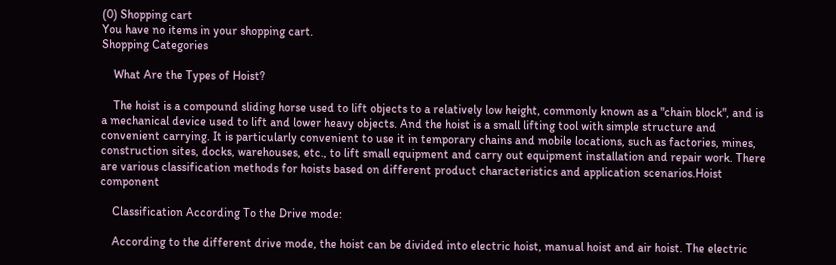(0) Shopping cart
You have no items in your shopping cart.
Shopping Categories

    What Are the Types of Hoist?

    The hoist is a compound sliding horse used to lift objects to a relatively low height, commonly known as a "chain block", and is a mechanical device used to lift and lower heavy objects. And the hoist is a small lifting tool with simple structure and convenient carrying. It is particularly convenient to use it in temporary chains and mobile locations, such as factories, mines, construction sites, docks, warehouses, etc., to lift small equipment and carry out equipment installation and repair work. There are various classification methods for hoists based on different product characteristics and application scenarios.Hoist component

    Classification According To the Drive mode:

    According to the different drive mode, the hoist can be divided into electric hoist, manual hoist and air hoist. The electric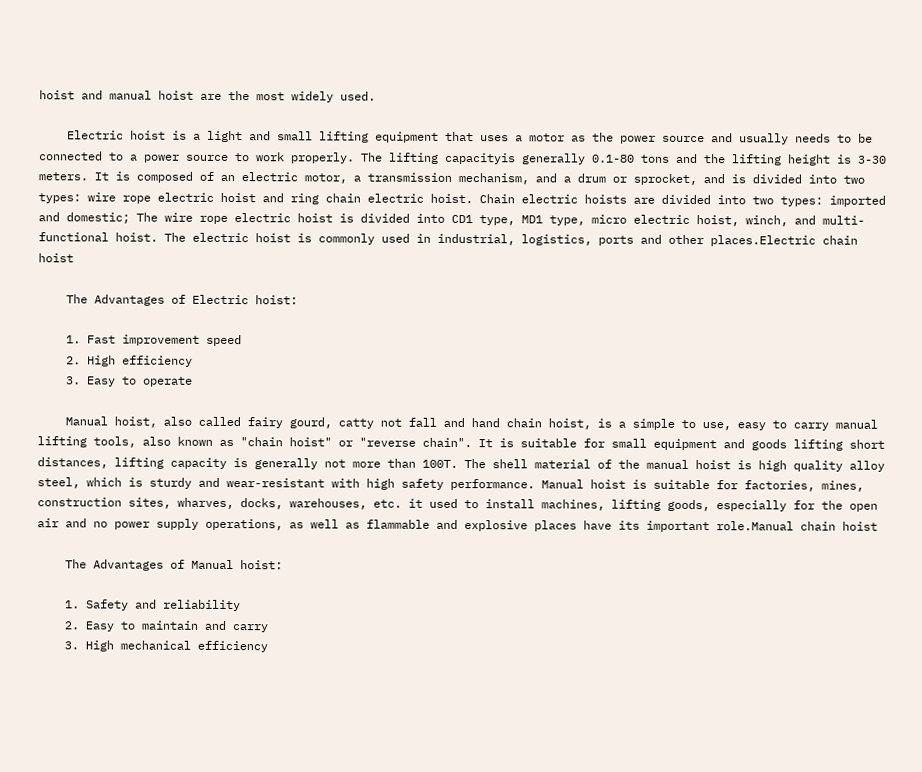hoist and manual hoist are the most widely used.

    Electric hoist is a light and small lifting equipment that uses a motor as the power source and usually needs to be connected to a power source to work properly. The lifting capacityis generally 0.1-80 tons and the lifting height is 3-30 meters. It is composed of an electric motor, a transmission mechanism, and a drum or sprocket, and is divided into two types: wire rope electric hoist and ring chain electric hoist. Chain electric hoists are divided into two types: imported and domestic; The wire rope electric hoist is divided into CD1 type, MD1 type, micro electric hoist, winch, and multi-functional hoist. The electric hoist is commonly used in industrial, logistics, ports and other places.Electric chain hoist

    The Advantages of Electric hoist:

    1. Fast improvement speed
    2. High efficiency
    3. Easy to operate

    Manual hoist, also called fairy gourd, catty not fall and hand chain hoist, is a simple to use, easy to carry manual lifting tools, also known as "chain hoist" or "reverse chain". It is suitable for small equipment and goods lifting short distances, lifting capacity is generally not more than 100T. The shell material of the manual hoist is high quality alloy steel, which is sturdy and wear-resistant with high safety performance. Manual hoist is suitable for factories, mines, construction sites, wharves, docks, warehouses, etc. it used to install machines, lifting goods, especially for the open air and no power supply operations, as well as flammable and explosive places have its important role.Manual chain hoist

    The Advantages of Manual hoist:

    1. Safety and reliability
    2. Easy to maintain and carry
    3. High mechanical efficiency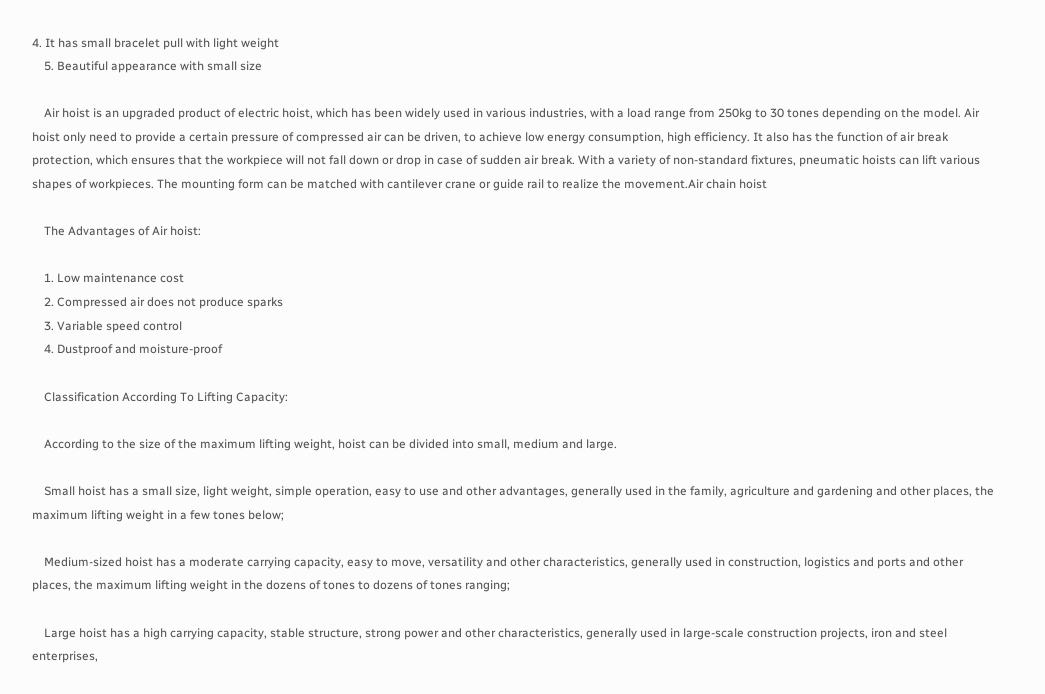4. It has small bracelet pull with light weight
    5. Beautiful appearance with small size

    Air hoist is an upgraded product of electric hoist, which has been widely used in various industries, with a load range from 250kg to 30 tones depending on the model. Air hoist only need to provide a certain pressure of compressed air can be driven, to achieve low energy consumption, high efficiency. It also has the function of air break protection, which ensures that the workpiece will not fall down or drop in case of sudden air break. With a variety of non-standard fixtures, pneumatic hoists can lift various shapes of workpieces. The mounting form can be matched with cantilever crane or guide rail to realize the movement.Air chain hoist

    The Advantages of Air hoist:

    1. Low maintenance cost
    2. Compressed air does not produce sparks
    3. Variable speed control
    4. Dustproof and moisture-proof

    Classification According To Lifting Capacity:

    According to the size of the maximum lifting weight, hoist can be divided into small, medium and large.

    Small hoist has a small size, light weight, simple operation, easy to use and other advantages, generally used in the family, agriculture and gardening and other places, the maximum lifting weight in a few tones below;

    Medium-sized hoist has a moderate carrying capacity, easy to move, versatility and other characteristics, generally used in construction, logistics and ports and other places, the maximum lifting weight in the dozens of tones to dozens of tones ranging;

    Large hoist has a high carrying capacity, stable structure, strong power and other characteristics, generally used in large-scale construction projects, iron and steel enterprises,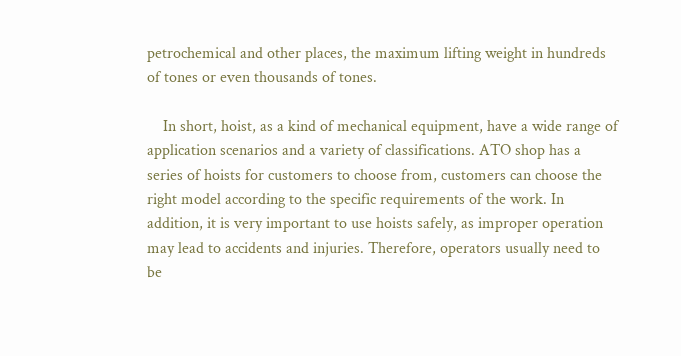petrochemical and other places, the maximum lifting weight in hundreds of tones or even thousands of tones.

    In short, hoist, as a kind of mechanical equipment, have a wide range of application scenarios and a variety of classifications. ATO shop has a series of hoists for customers to choose from, customers can choose the right model according to the specific requirements of the work. In addition, it is very important to use hoists safely, as improper operation may lead to accidents and injuries. Therefore, operators usually need to be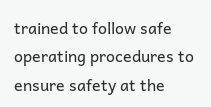trained to follow safe operating procedures to ensure safety at the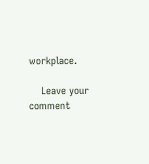workplace.

    Leave your comment